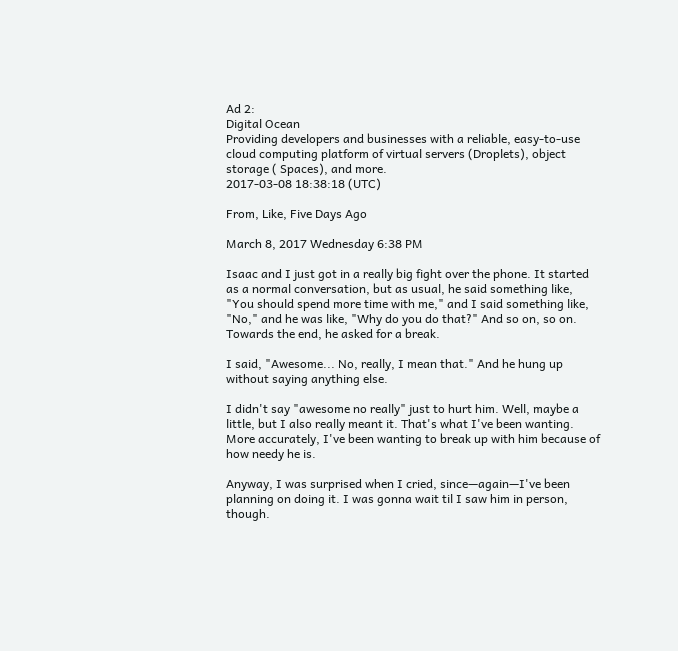Ad 2:
Digital Ocean
Providing developers and businesses with a reliable, easy-to-use cloud computing platform of virtual servers (Droplets), object storage ( Spaces), and more.
2017-03-08 18:38:18 (UTC)

From, Like, Five Days Ago

March 8, 2017 Wednesday 6:38 PM

Isaac and I just got in a really big fight over the phone. It started as a normal conversation, but as usual, he said something like, "You should spend more time with me," and I said something like, "No," and he was like, "Why do you do that?" And so on, so on.
Towards the end, he asked for a break.

I said, "Awesome... No, really, I mean that." And he hung up without saying anything else.

I didn't say "awesome no really" just to hurt him. Well, maybe a little, but I also really meant it. That's what I've been wanting. More accurately, I've been wanting to break up with him because of how needy he is.

Anyway, I was surprised when I cried, since—again—I've been planning on doing it. I was gonna wait til I saw him in person, though.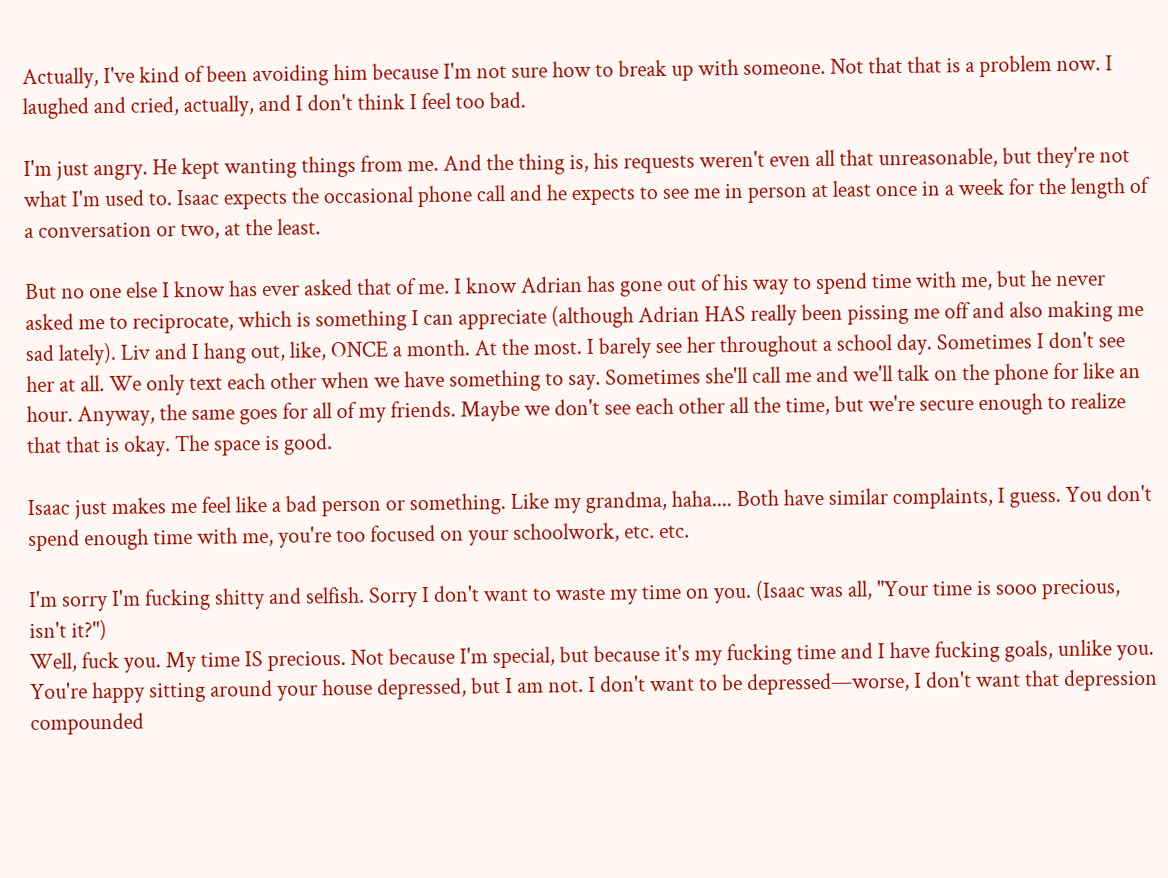Actually, I've kind of been avoiding him because I'm not sure how to break up with someone. Not that that is a problem now. I laughed and cried, actually, and I don't think I feel too bad.

I'm just angry. He kept wanting things from me. And the thing is, his requests weren't even all that unreasonable, but they're not what I'm used to. Isaac expects the occasional phone call and he expects to see me in person at least once in a week for the length of a conversation or two, at the least.

But no one else I know has ever asked that of me. I know Adrian has gone out of his way to spend time with me, but he never asked me to reciprocate, which is something I can appreciate (although Adrian HAS really been pissing me off and also making me sad lately). Liv and I hang out, like, ONCE a month. At the most. I barely see her throughout a school day. Sometimes I don't see her at all. We only text each other when we have something to say. Sometimes she'll call me and we'll talk on the phone for like an hour. Anyway, the same goes for all of my friends. Maybe we don't see each other all the time, but we're secure enough to realize that that is okay. The space is good.

Isaac just makes me feel like a bad person or something. Like my grandma, haha.... Both have similar complaints, I guess. You don't spend enough time with me, you're too focused on your schoolwork, etc. etc.

I'm sorry I'm fucking shitty and selfish. Sorry I don't want to waste my time on you. (Isaac was all, "Your time is sooo precious, isn't it?")
Well, fuck you. My time IS precious. Not because I'm special, but because it's my fucking time and I have fucking goals, unlike you. You're happy sitting around your house depressed, but I am not. I don't want to be depressed—worse, I don't want that depression compounded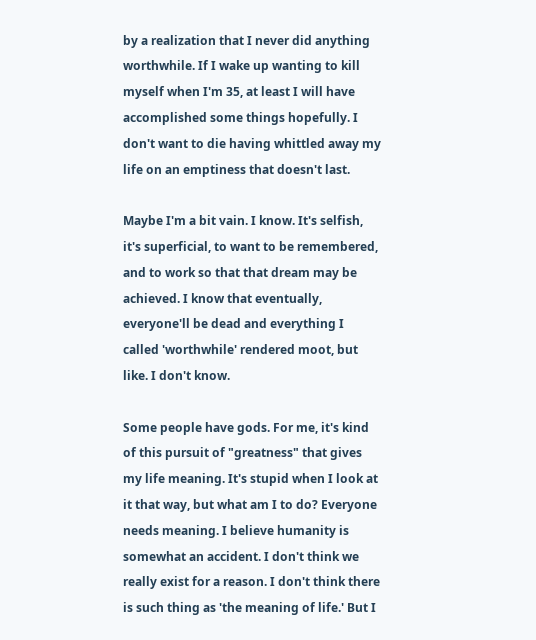by a realization that I never did anything worthwhile. If I wake up wanting to kill myself when I'm 35, at least I will have accomplished some things hopefully. I don't want to die having whittled away my life on an emptiness that doesn't last.

Maybe I'm a bit vain. I know. It's selfish, it's superficial, to want to be remembered, and to work so that that dream may be achieved. I know that eventually, everyone'll be dead and everything I called 'worthwhile' rendered moot, but like. I don't know.

Some people have gods. For me, it's kind of this pursuit of "greatness" that gives my life meaning. It's stupid when I look at it that way, but what am I to do? Everyone needs meaning. I believe humanity is somewhat an accident. I don't think we really exist for a reason. I don't think there is such thing as 'the meaning of life.' But I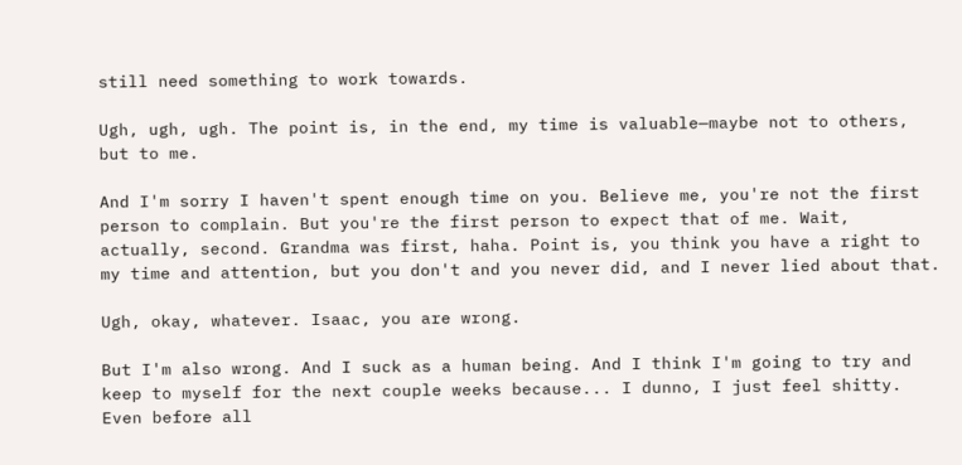still need something to work towards.

Ugh, ugh, ugh. The point is, in the end, my time is valuable—maybe not to others, but to me.

And I'm sorry I haven't spent enough time on you. Believe me, you're not the first person to complain. But you're the first person to expect that of me. Wait, actually, second. Grandma was first, haha. Point is, you think you have a right to my time and attention, but you don't and you never did, and I never lied about that.

Ugh, okay, whatever. Isaac, you are wrong.

But I'm also wrong. And I suck as a human being. And I think I'm going to try and keep to myself for the next couple weeks because... I dunno, I just feel shitty. Even before all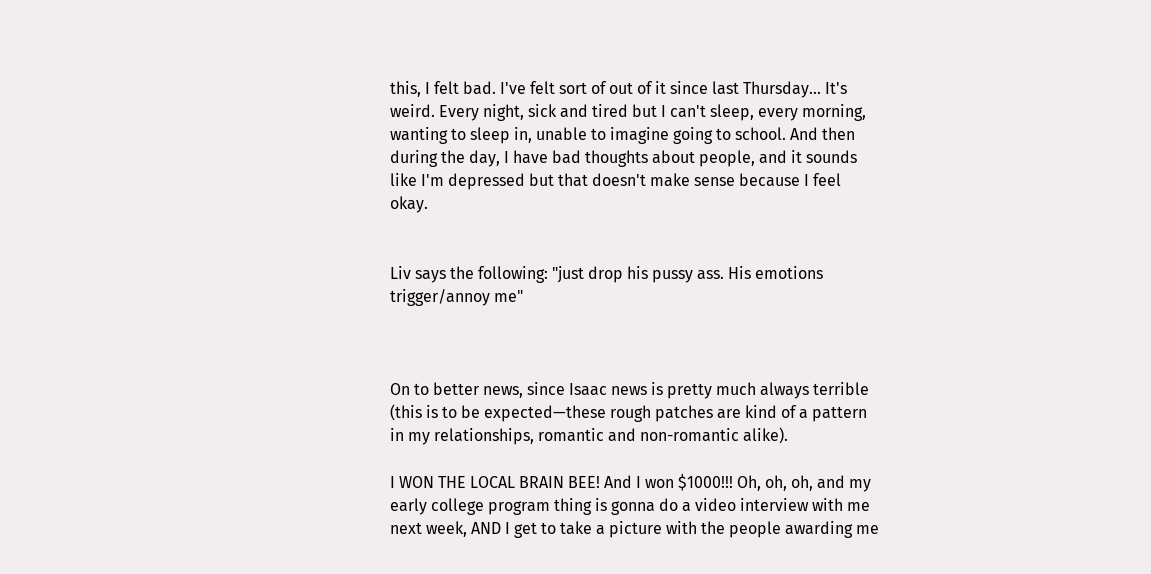this, I felt bad. I've felt sort of out of it since last Thursday... It's weird. Every night, sick and tired but I can't sleep, every morning, wanting to sleep in, unable to imagine going to school. And then during the day, I have bad thoughts about people, and it sounds like I'm depressed but that doesn't make sense because I feel okay.


Liv says the following: "just drop his pussy ass. His emotions trigger/annoy me"



On to better news, since Isaac news is pretty much always terrible (this is to be expected—these rough patches are kind of a pattern in my relationships, romantic and non-romantic alike).

I WON THE LOCAL BRAIN BEE! And I won $1000!!! Oh, oh, oh, and my early college program thing is gonna do a video interview with me next week, AND I get to take a picture with the people awarding me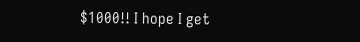$1000!! I hope I get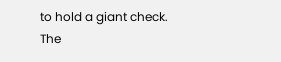to hold a giant check. The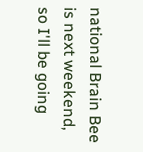national Brain Bee is next weekend, so I'll be going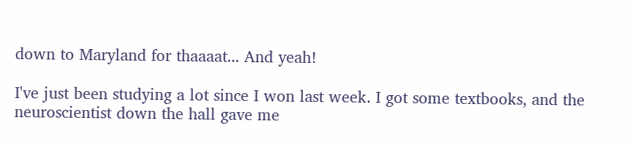down to Maryland for thaaaat... And yeah!

I've just been studying a lot since I won last week. I got some textbooks, and the neuroscientist down the hall gave me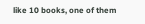like 10 books, one of them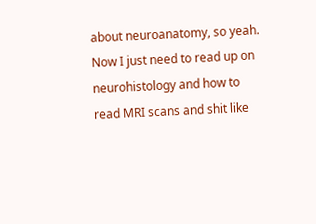about neuroanatomy, so yeah. Now I just need to read up on neurohistology and how to read MRI scans and shit like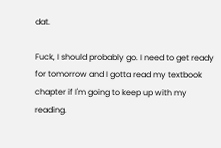dat.

Fuck, I should probably go. I need to get ready for tomorrow and I gotta read my textbook chapter if I'm going to keep up with my reading.